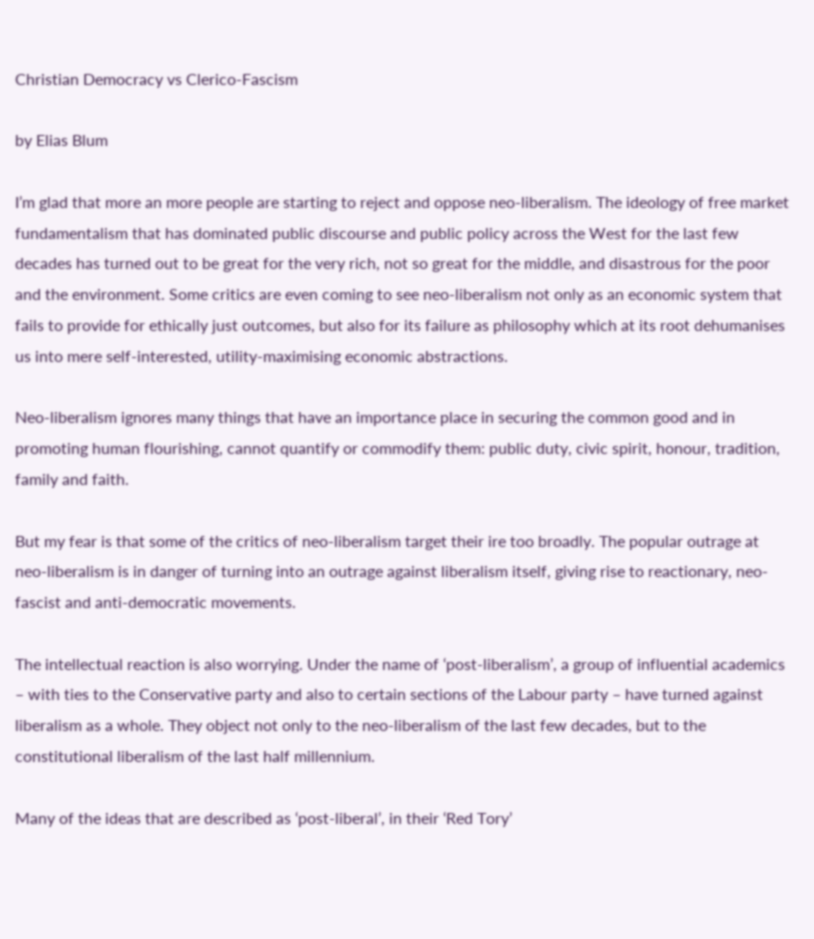Christian Democracy vs Clerico-Fascism

by Elias Blum

I’m glad that more an more people are starting to reject and oppose neo-liberalism. The ideology of free market fundamentalism that has dominated public discourse and public policy across the West for the last few decades has turned out to be great for the very rich, not so great for the middle, and disastrous for the poor and the environment. Some critics are even coming to see neo-liberalism not only as an economic system that fails to provide for ethically just outcomes, but also for its failure as philosophy which at its root dehumanises us into mere self-interested, utility-maximising economic abstractions.

Neo-liberalism ignores many things that have an importance place in securing the common good and in promoting human flourishing, cannot quantify or commodify them: public duty, civic spirit, honour, tradition, family and faith.

But my fear is that some of the critics of neo-liberalism target their ire too broadly. The popular outrage at neo-liberalism is in danger of turning into an outrage against liberalism itself, giving rise to reactionary, neo-fascist and anti-democratic movements.

The intellectual reaction is also worrying. Under the name of ‘post-liberalism’, a group of influential academics – with ties to the Conservative party and also to certain sections of the Labour party – have turned against liberalism as a whole. They object not only to the neo-liberalism of the last few decades, but to the constitutional liberalism of the last half millennium.

Many of the ideas that are described as ‘post-liberal’, in their ‘Red Tory’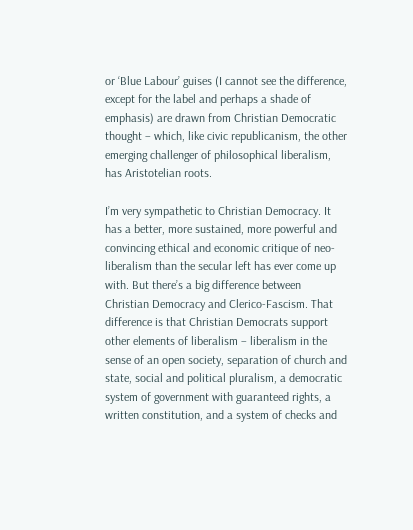or ‘Blue Labour’ guises (I cannot see the difference, except for the label and perhaps a shade of emphasis) are drawn from Christian Democratic thought – which, like civic republicanism, the other emerging challenger of philosophical liberalism, has Aristotelian roots.

I’m very sympathetic to Christian Democracy. It has a better, more sustained, more powerful and convincing ethical and economic critique of neo-liberalism than the secular left has ever come up with. But there’s a big difference between Christian Democracy and Clerico-Fascism. That difference is that Christian Democrats support other elements of liberalism – liberalism in the sense of an open society, separation of church and state, social and political pluralism, a democratic system of government with guaranteed rights, a written constitution, and a system of checks and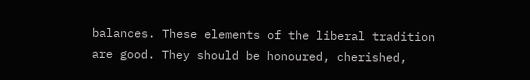balances. These elements of the liberal tradition are good. They should be honoured, cherished,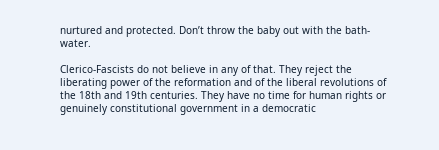nurtured and protected. Don’t throw the baby out with the bath-water.

Clerico-Fascists do not believe in any of that. They reject the liberating power of the reformation and of the liberal revolutions of the 18th and 19th centuries. They have no time for human rights or genuinely constitutional government in a democratic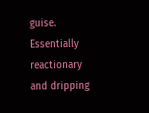guise. Essentially reactionary and dripping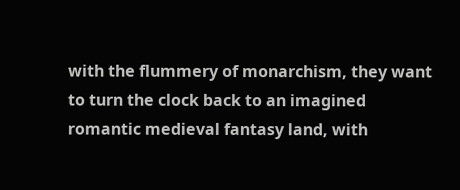with the flummery of monarchism, they want to turn the clock back to an imagined romantic medieval fantasy land, with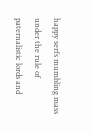happy serfs mumbling mass under the rule of paternalistic lords and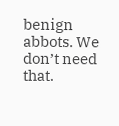benign abbots. We don’t need that.